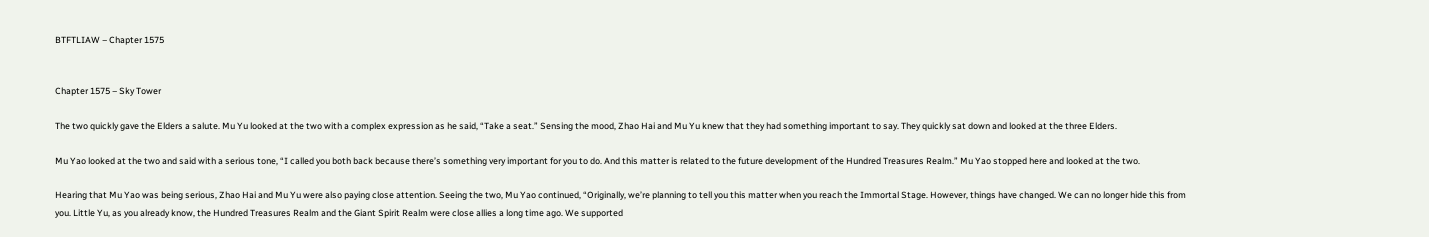BTFTLIAW – Chapter 1575


Chapter 1575 – Sky Tower

The two quickly gave the Elders a salute. Mu Yu looked at the two with a complex expression as he said, “Take a seat.” Sensing the mood, Zhao Hai and Mu Yu knew that they had something important to say. They quickly sat down and looked at the three Elders.

Mu Yao looked at the two and said with a serious tone, “I called you both back because there’s something very important for you to do. And this matter is related to the future development of the Hundred Treasures Realm.” Mu Yao stopped here and looked at the two.

Hearing that Mu Yao was being serious, Zhao Hai and Mu Yu were also paying close attention. Seeing the two, Mu Yao continued, “Originally, we’re planning to tell you this matter when you reach the Immortal Stage. However, things have changed. We can no longer hide this from you. Little Yu, as you already know, the Hundred Treasures Realm and the Giant Spirit Realm were close allies a long time ago. We supported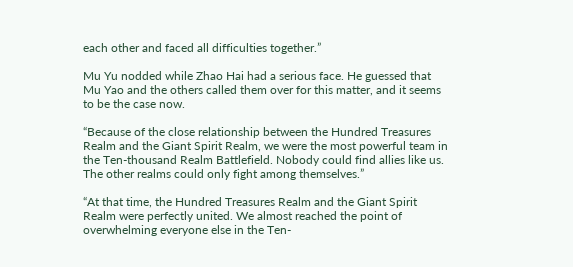each other and faced all difficulties together.”

Mu Yu nodded while Zhao Hai had a serious face. He guessed that Mu Yao and the others called them over for this matter, and it seems to be the case now.

“Because of the close relationship between the Hundred Treasures Realm and the Giant Spirit Realm, we were the most powerful team in the Ten-thousand Realm Battlefield. Nobody could find allies like us. The other realms could only fight among themselves.”

“At that time, the Hundred Treasures Realm and the Giant Spirit Realm were perfectly united. We almost reached the point of overwhelming everyone else in the Ten-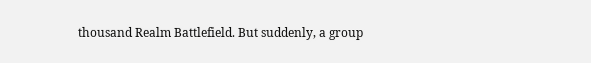thousand Realm Battlefield. But suddenly, a group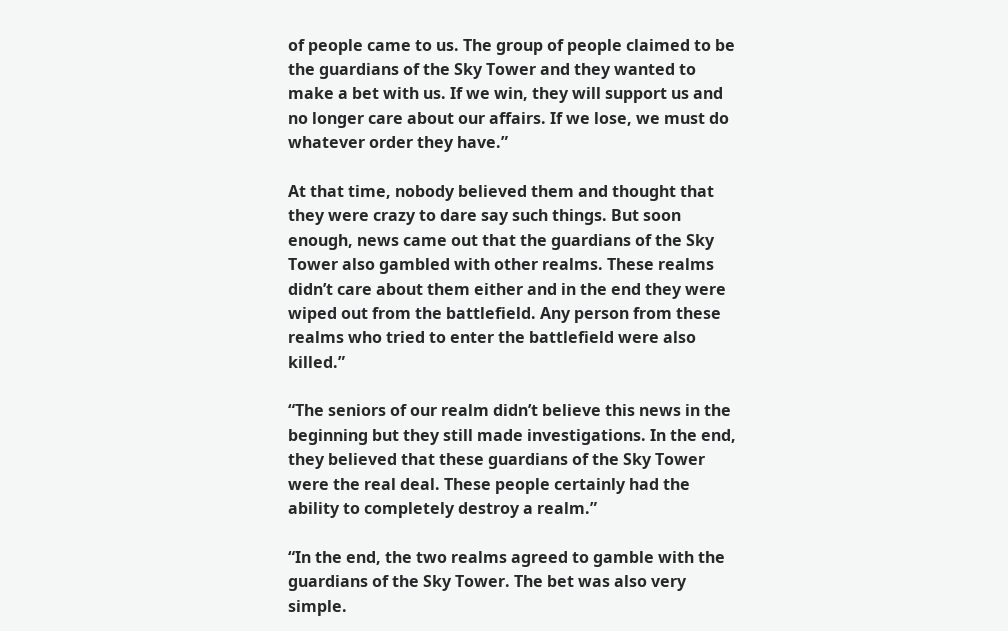of people came to us. The group of people claimed to be the guardians of the Sky Tower and they wanted to make a bet with us. If we win, they will support us and no longer care about our affairs. If we lose, we must do whatever order they have.”

At that time, nobody believed them and thought that they were crazy to dare say such things. But soon enough, news came out that the guardians of the Sky Tower also gambled with other realms. These realms didn’t care about them either and in the end they were wiped out from the battlefield. Any person from these realms who tried to enter the battlefield were also killed.”

“The seniors of our realm didn’t believe this news in the beginning but they still made investigations. In the end, they believed that these guardians of the Sky Tower were the real deal. These people certainly had the ability to completely destroy a realm.”

“In the end, the two realms agreed to gamble with the guardians of the Sky Tower. The bet was also very simple.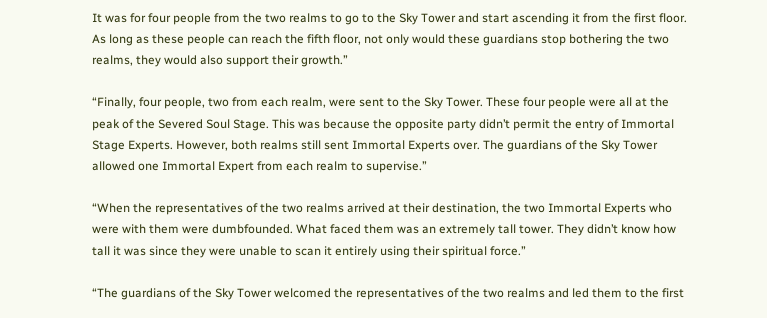It was for four people from the two realms to go to the Sky Tower and start ascending it from the first floor. As long as these people can reach the fifth floor, not only would these guardians stop bothering the two realms, they would also support their growth.”

“Finally, four people, two from each realm, were sent to the Sky Tower. These four people were all at the peak of the Severed Soul Stage. This was because the opposite party didn’t permit the entry of Immortal Stage Experts. However, both realms still sent Immortal Experts over. The guardians of the Sky Tower allowed one Immortal Expert from each realm to supervise.”

“When the representatives of the two realms arrived at their destination, the two Immortal Experts who were with them were dumbfounded. What faced them was an extremely tall tower. They didn’t know how tall it was since they were unable to scan it entirely using their spiritual force.”

“The guardians of the Sky Tower welcomed the representatives of the two realms and led them to the first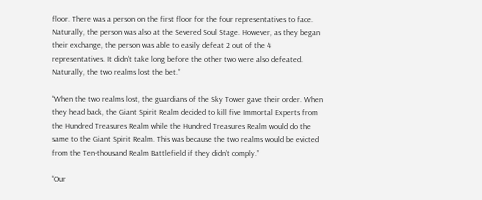floor. There was a person on the first floor for the four representatives to face. Naturally, the person was also at the Severed Soul Stage. However, as they began their exchange, the person was able to easily defeat 2 out of the 4 representatives. It didn’t take long before the other two were also defeated. Naturally, the two realms lost the bet.”

“When the two realms lost, the guardians of the Sky Tower gave their order. When they head back, the Giant Spirit Realm decided to kill five Immortal Experts from the Hundred Treasures Realm while the Hundred Treasures Realm would do the same to the Giant Spirit Realm. This was because the two realms would be evicted from the Ten-thousand Realm Battlefield if they didn’t comply.”

“Our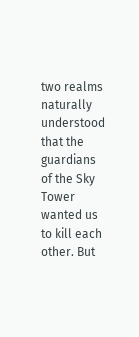two realms naturally understood that the guardians of the Sky Tower wanted us to kill each other. But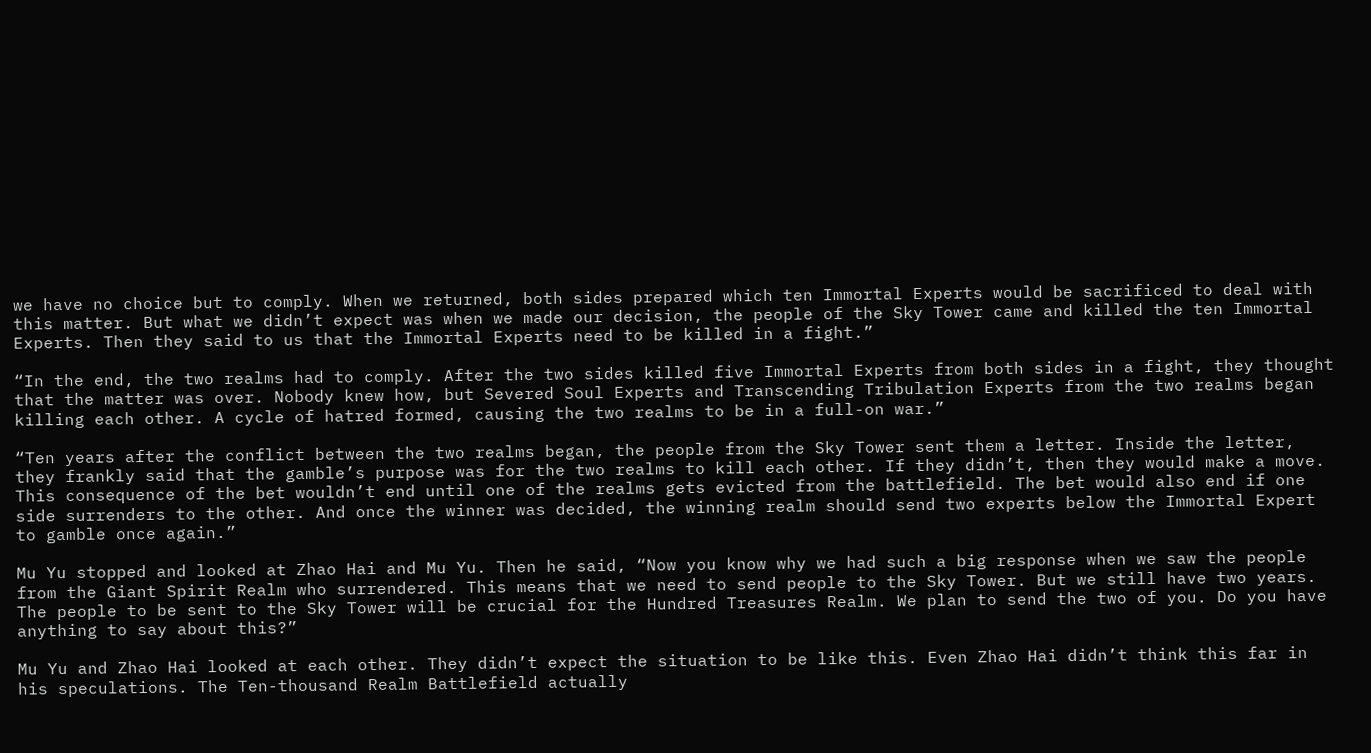we have no choice but to comply. When we returned, both sides prepared which ten Immortal Experts would be sacrificed to deal with this matter. But what we didn’t expect was when we made our decision, the people of the Sky Tower came and killed the ten Immortal Experts. Then they said to us that the Immortal Experts need to be killed in a fight.”

“In the end, the two realms had to comply. After the two sides killed five Immortal Experts from both sides in a fight, they thought that the matter was over. Nobody knew how, but Severed Soul Experts and Transcending Tribulation Experts from the two realms began killing each other. A cycle of hatred formed, causing the two realms to be in a full-on war.”

“Ten years after the conflict between the two realms began, the people from the Sky Tower sent them a letter. Inside the letter, they frankly said that the gamble’s purpose was for the two realms to kill each other. If they didn’t, then they would make a move. This consequence of the bet wouldn’t end until one of the realms gets evicted from the battlefield. The bet would also end if one side surrenders to the other. And once the winner was decided, the winning realm should send two experts below the Immortal Expert to gamble once again.”

Mu Yu stopped and looked at Zhao Hai and Mu Yu. Then he said, “Now you know why we had such a big response when we saw the people from the Giant Spirit Realm who surrendered. This means that we need to send people to the Sky Tower. But we still have two years. The people to be sent to the Sky Tower will be crucial for the Hundred Treasures Realm. We plan to send the two of you. Do you have anything to say about this?”

Mu Yu and Zhao Hai looked at each other. They didn’t expect the situation to be like this. Even Zhao Hai didn’t think this far in his speculations. The Ten-thousand Realm Battlefield actually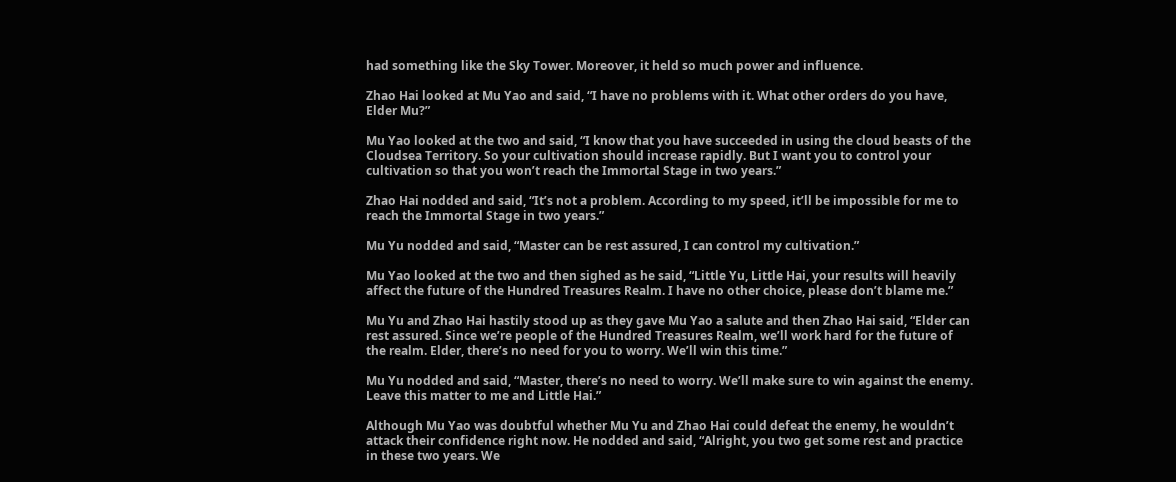had something like the Sky Tower. Moreover, it held so much power and influence.

Zhao Hai looked at Mu Yao and said, “I have no problems with it. What other orders do you have, Elder Mu?”

Mu Yao looked at the two and said, “I know that you have succeeded in using the cloud beasts of the Cloudsea Territory. So your cultivation should increase rapidly. But I want you to control your cultivation so that you won’t reach the Immortal Stage in two years.”

Zhao Hai nodded and said, “It’s not a problem. According to my speed, it’ll be impossible for me to reach the Immortal Stage in two years.”

Mu Yu nodded and said, “Master can be rest assured, I can control my cultivation.”

Mu Yao looked at the two and then sighed as he said, “Little Yu, Little Hai, your results will heavily affect the future of the Hundred Treasures Realm. I have no other choice, please don’t blame me.”

Mu Yu and Zhao Hai hastily stood up as they gave Mu Yao a salute and then Zhao Hai said, “Elder can rest assured. Since we’re people of the Hundred Treasures Realm, we’ll work hard for the future of the realm. Elder, there’s no need for you to worry. We’ll win this time.”

Mu Yu nodded and said, “Master, there’s no need to worry. We’ll make sure to win against the enemy. Leave this matter to me and Little Hai.”

Although Mu Yao was doubtful whether Mu Yu and Zhao Hai could defeat the enemy, he wouldn’t attack their confidence right now. He nodded and said, “Alright, you two get some rest and practice in these two years. We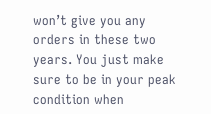won’t give you any orders in these two years. You just make sure to be in your peak condition when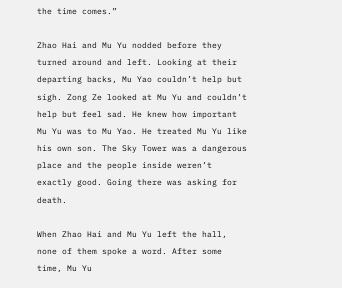the time comes.”

Zhao Hai and Mu Yu nodded before they turned around and left. Looking at their departing backs, Mu Yao couldn’t help but sigh. Zong Ze looked at Mu Yu and couldn’t help but feel sad. He knew how important Mu Yu was to Mu Yao. He treated Mu Yu like his own son. The Sky Tower was a dangerous place and the people inside weren’t exactly good. Going there was asking for death.

When Zhao Hai and Mu Yu left the hall, none of them spoke a word. After some time, Mu Yu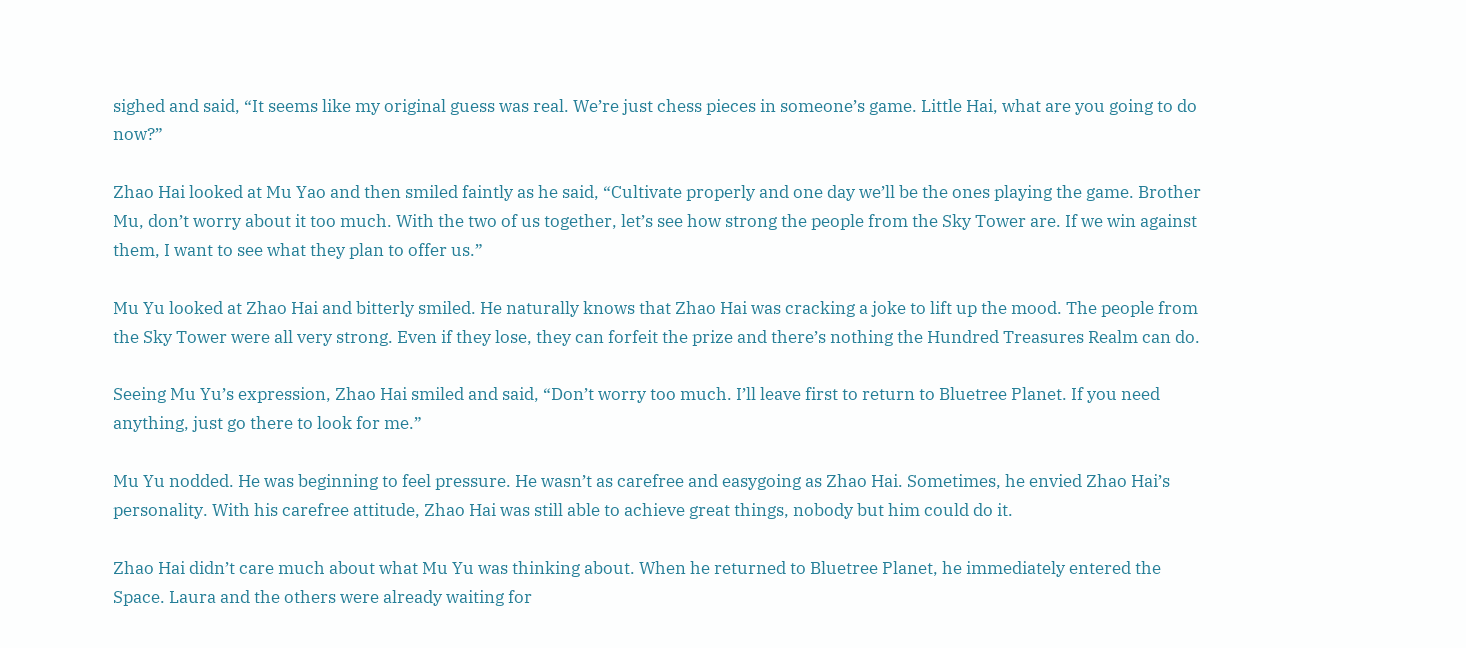sighed and said, “It seems like my original guess was real. We’re just chess pieces in someone’s game. Little Hai, what are you going to do now?”

Zhao Hai looked at Mu Yao and then smiled faintly as he said, “Cultivate properly and one day we’ll be the ones playing the game. Brother Mu, don’t worry about it too much. With the two of us together, let’s see how strong the people from the Sky Tower are. If we win against them, I want to see what they plan to offer us.”

Mu Yu looked at Zhao Hai and bitterly smiled. He naturally knows that Zhao Hai was cracking a joke to lift up the mood. The people from the Sky Tower were all very strong. Even if they lose, they can forfeit the prize and there’s nothing the Hundred Treasures Realm can do.

Seeing Mu Yu’s expression, Zhao Hai smiled and said, “Don’t worry too much. I’ll leave first to return to Bluetree Planet. If you need anything, just go there to look for me.”

Mu Yu nodded. He was beginning to feel pressure. He wasn’t as carefree and easygoing as Zhao Hai. Sometimes, he envied Zhao Hai’s personality. With his carefree attitude, Zhao Hai was still able to achieve great things, nobody but him could do it.

Zhao Hai didn’t care much about what Mu Yu was thinking about. When he returned to Bluetree Planet, he immediately entered the Space. Laura and the others were already waiting for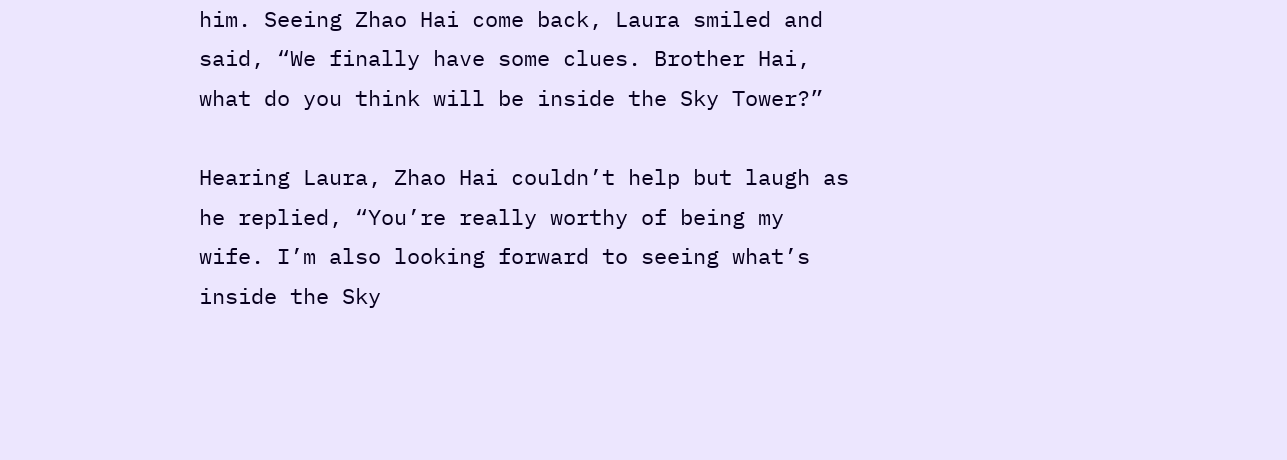him. Seeing Zhao Hai come back, Laura smiled and said, “We finally have some clues. Brother Hai, what do you think will be inside the Sky Tower?”

Hearing Laura, Zhao Hai couldn’t help but laugh as he replied, “You’re really worthy of being my wife. I’m also looking forward to seeing what’s inside the Sky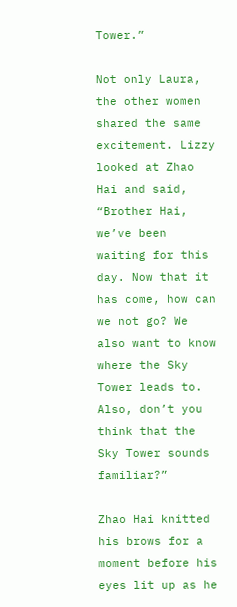Tower.”

Not only Laura, the other women shared the same excitement. Lizzy looked at Zhao Hai and said, “Brother Hai, we’ve been waiting for this day. Now that it has come, how can we not go? We also want to know where the Sky Tower leads to. Also, don’t you think that the Sky Tower sounds familiar?”

Zhao Hai knitted his brows for a moment before his eyes lit up as he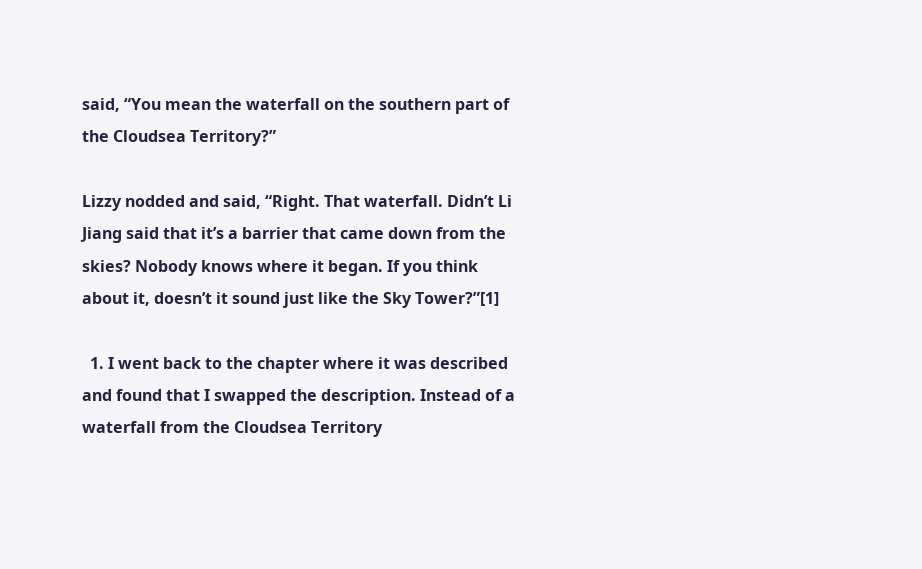said, “You mean the waterfall on the southern part of the Cloudsea Territory?”

Lizzy nodded and said, “Right. That waterfall. Didn’t Li Jiang said that it’s a barrier that came down from the skies? Nobody knows where it began. If you think about it, doesn’t it sound just like the Sky Tower?”[1]

  1. I went back to the chapter where it was described and found that I swapped the description. Instead of a waterfall from the Cloudsea Territory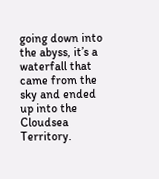going down into the abyss, it’s a waterfall that came from the sky and ended up into the Cloudsea Territory.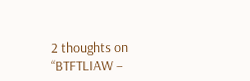2 thoughts on “BTFTLIAW –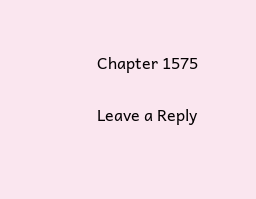Chapter 1575

Leave a Reply